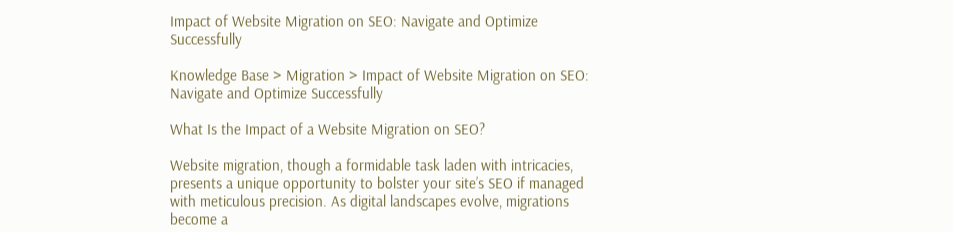Impact of Website Migration on SEO: Navigate and Optimize Successfully

Knowledge Base > Migration > Impact of Website Migration on SEO: Navigate and Optimize Successfully

What Is the Impact of a Website Migration on SEO?

Website migration, though a formidable task laden with intricacies, presents a unique opportunity to bolster your site’s SEO if managed with meticulous precision. As digital landscapes evolve, migrations become a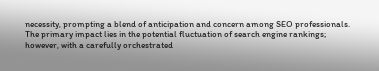necessity, prompting a blend of anticipation and concern among SEO professionals. The primary impact lies in the potential fluctuation of search engine rankings; however, with a carefully orchestrated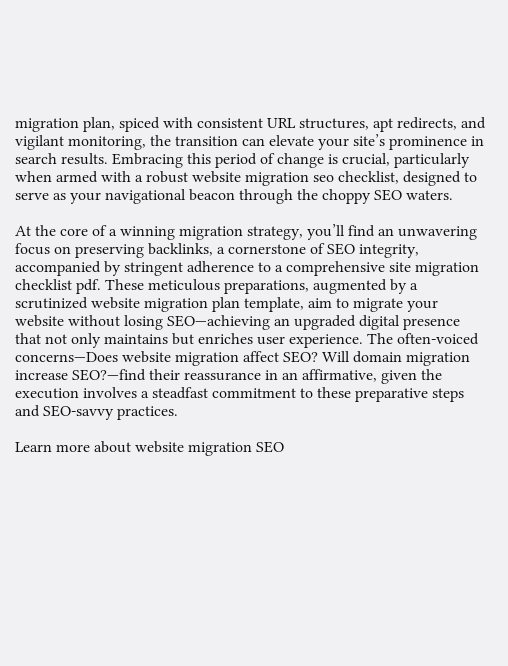migration plan, spiced with consistent URL structures, apt redirects, and vigilant monitoring, the transition can elevate your site’s prominence in search results. Embracing this period of change is crucial, particularly when armed with a robust website migration seo checklist, designed to serve as your navigational beacon through the choppy SEO waters.

At the core of a winning migration strategy, you’ll find an unwavering focus on preserving backlinks, a cornerstone of SEO integrity, accompanied by stringent adherence to a comprehensive site migration checklist pdf. These meticulous preparations, augmented by a scrutinized website migration plan template, aim to migrate your website without losing SEO—achieving an upgraded digital presence that not only maintains but enriches user experience. The often-voiced concerns—Does website migration affect SEO? Will domain migration increase SEO?—find their reassurance in an affirmative, given the execution involves a steadfast commitment to these preparative steps and SEO-savvy practices.

Learn more about website migration SEO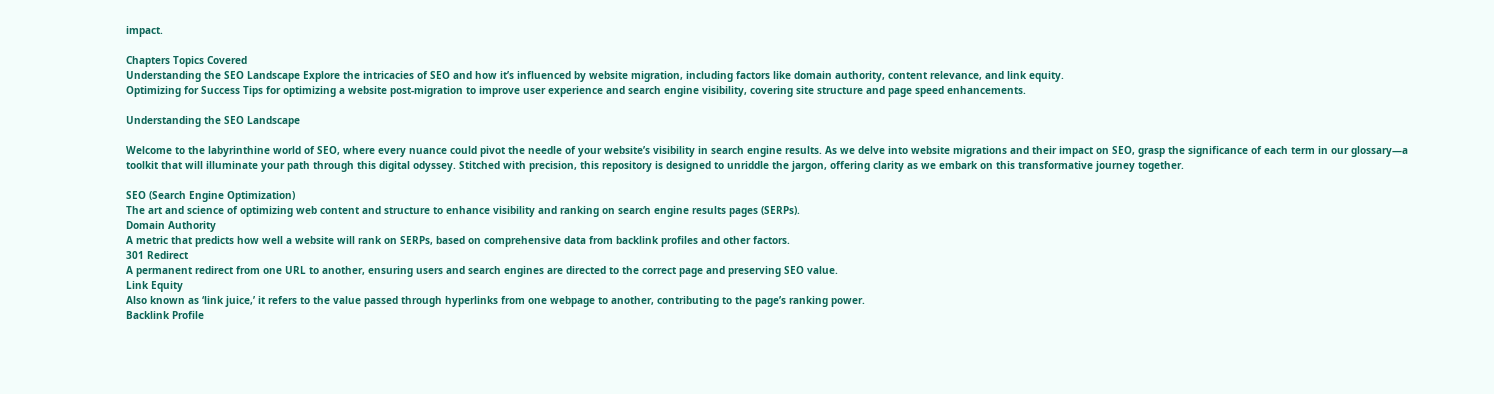impact.

Chapters Topics Covered
Understanding the SEO Landscape Explore the intricacies of SEO and how it’s influenced by website migration, including factors like domain authority, content relevance, and link equity.
Optimizing for Success Tips for optimizing a website post-migration to improve user experience and search engine visibility, covering site structure and page speed enhancements.

Understanding the SEO Landscape

Welcome to the labyrinthine world of SEO, where every nuance could pivot the needle of your website’s visibility in search engine results. As we delve into website migrations and their impact on SEO, grasp the significance of each term in our glossary—a toolkit that will illuminate your path through this digital odyssey. Stitched with precision, this repository is designed to unriddle the jargon, offering clarity as we embark on this transformative journey together.

SEO (Search Engine Optimization)
The art and science of optimizing web content and structure to enhance visibility and ranking on search engine results pages (SERPs).
Domain Authority
A metric that predicts how well a website will rank on SERPs, based on comprehensive data from backlink profiles and other factors.
301 Redirect
A permanent redirect from one URL to another, ensuring users and search engines are directed to the correct page and preserving SEO value.
Link Equity
Also known as ‘link juice,’ it refers to the value passed through hyperlinks from one webpage to another, contributing to the page’s ranking power.
Backlink Profile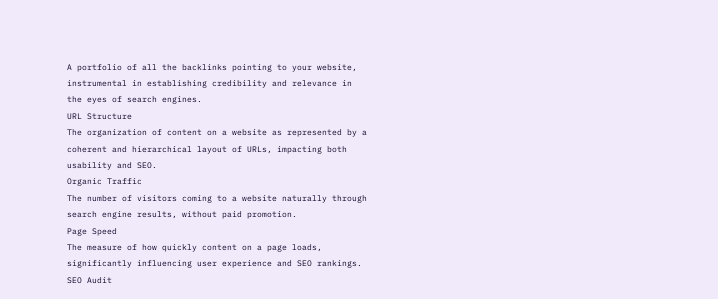A portfolio of all the backlinks pointing to your website, instrumental in establishing credibility and relevance in the eyes of search engines.
URL Structure
The organization of content on a website as represented by a coherent and hierarchical layout of URLs, impacting both usability and SEO.
Organic Traffic
The number of visitors coming to a website naturally through search engine results, without paid promotion.
Page Speed
The measure of how quickly content on a page loads, significantly influencing user experience and SEO rankings.
SEO Audit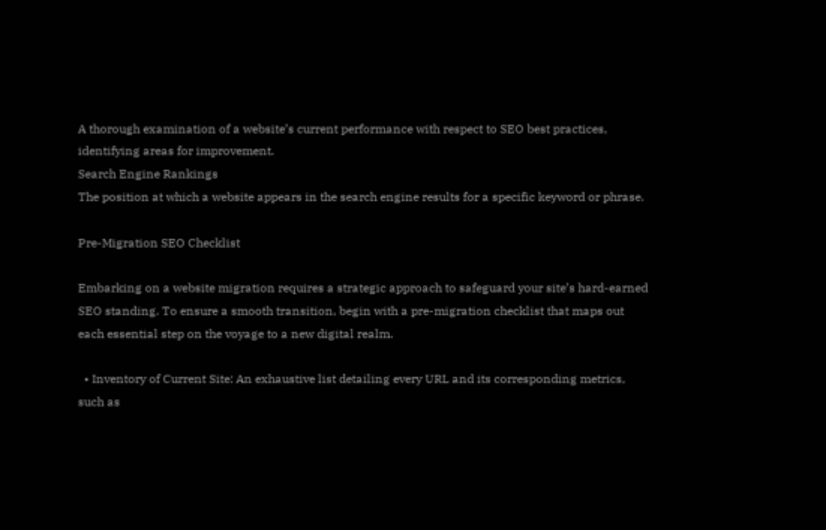A thorough examination of a website’s current performance with respect to SEO best practices, identifying areas for improvement.
Search Engine Rankings
The position at which a website appears in the search engine results for a specific keyword or phrase.

Pre-Migration SEO Checklist

Embarking on a website migration requires a strategic approach to safeguard your site’s hard-earned SEO standing. To ensure a smooth transition, begin with a pre-migration checklist that maps out each essential step on the voyage to a new digital realm.

  • Inventory of Current Site: An exhaustive list detailing every URL and its corresponding metrics, such as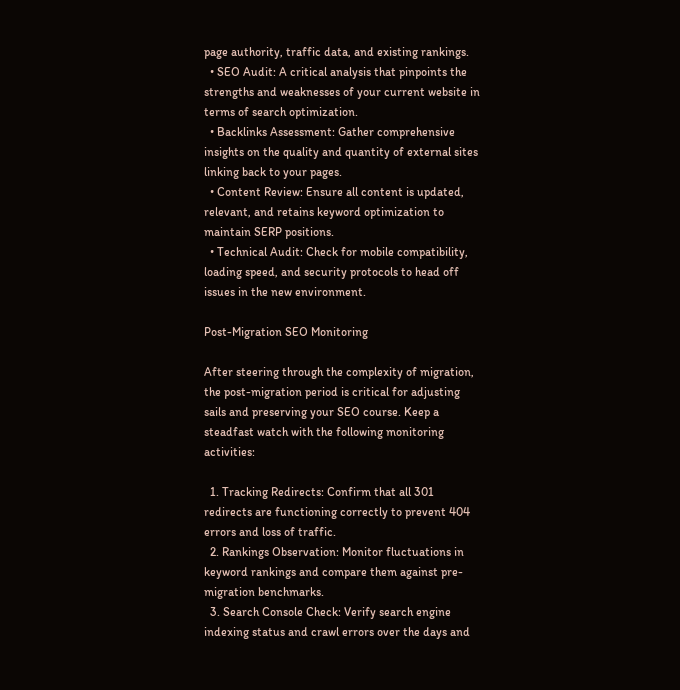page authority, traffic data, and existing rankings.
  • SEO Audit: A critical analysis that pinpoints the strengths and weaknesses of your current website in terms of search optimization.
  • Backlinks Assessment: Gather comprehensive insights on the quality and quantity of external sites linking back to your pages.
  • Content Review: Ensure all content is updated, relevant, and retains keyword optimization to maintain SERP positions.
  • Technical Audit: Check for mobile compatibility, loading speed, and security protocols to head off issues in the new environment.

Post-Migration SEO Monitoring

After steering through the complexity of migration, the post-migration period is critical for adjusting sails and preserving your SEO course. Keep a steadfast watch with the following monitoring activities:

  1. Tracking Redirects: Confirm that all 301 redirects are functioning correctly to prevent 404 errors and loss of traffic.
  2. Rankings Observation: Monitor fluctuations in keyword rankings and compare them against pre-migration benchmarks.
  3. Search Console Check: Verify search engine indexing status and crawl errors over the days and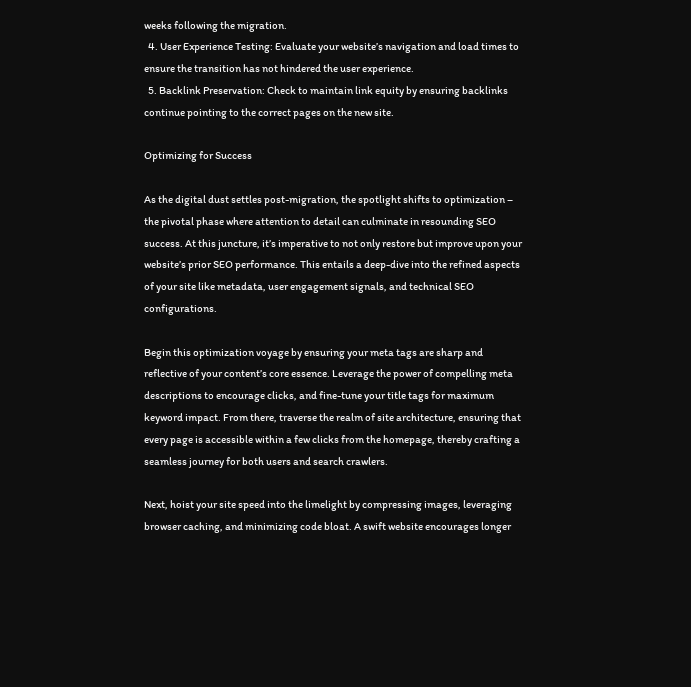weeks following the migration.
  4. User Experience Testing: Evaluate your website’s navigation and load times to ensure the transition has not hindered the user experience.
  5. Backlink Preservation: Check to maintain link equity by ensuring backlinks continue pointing to the correct pages on the new site.

Optimizing for Success

As the digital dust settles post-migration, the spotlight shifts to optimization – the pivotal phase where attention to detail can culminate in resounding SEO success. At this juncture, it’s imperative to not only restore but improve upon your website’s prior SEO performance. This entails a deep-dive into the refined aspects of your site like metadata, user engagement signals, and technical SEO configurations.

Begin this optimization voyage by ensuring your meta tags are sharp and reflective of your content’s core essence. Leverage the power of compelling meta descriptions to encourage clicks, and fine-tune your title tags for maximum keyword impact. From there, traverse the realm of site architecture, ensuring that every page is accessible within a few clicks from the homepage, thereby crafting a seamless journey for both users and search crawlers.

Next, hoist your site speed into the limelight by compressing images, leveraging browser caching, and minimizing code bloat. A swift website encourages longer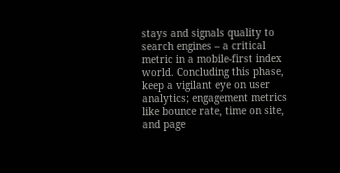stays and signals quality to search engines – a critical metric in a mobile-first index world. Concluding this phase, keep a vigilant eye on user analytics; engagement metrics like bounce rate, time on site, and page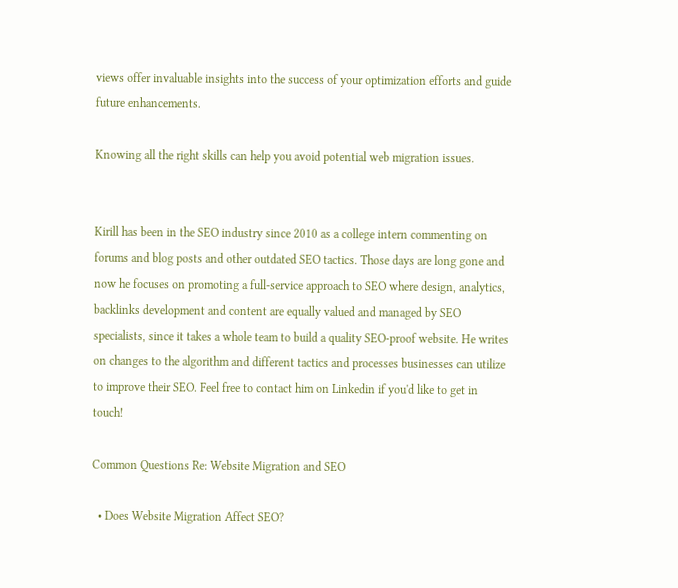views offer invaluable insights into the success of your optimization efforts and guide future enhancements.

Knowing all the right skills can help you avoid potential web migration issues.


Kirill has been in the SEO industry since 2010 as a college intern commenting on forums and blog posts and other outdated SEO tactics. Those days are long gone and now he focuses on promoting a full-service approach to SEO where design, analytics, backlinks development and content are equally valued and managed by SEO specialists, since it takes a whole team to build a quality SEO-proof website. He writes on changes to the algorithm and different tactics and processes businesses can utilize to improve their SEO. Feel free to contact him on Linkedin if you'd like to get in touch!

Common Questions Re: Website Migration and SEO

  • Does Website Migration Affect SEO?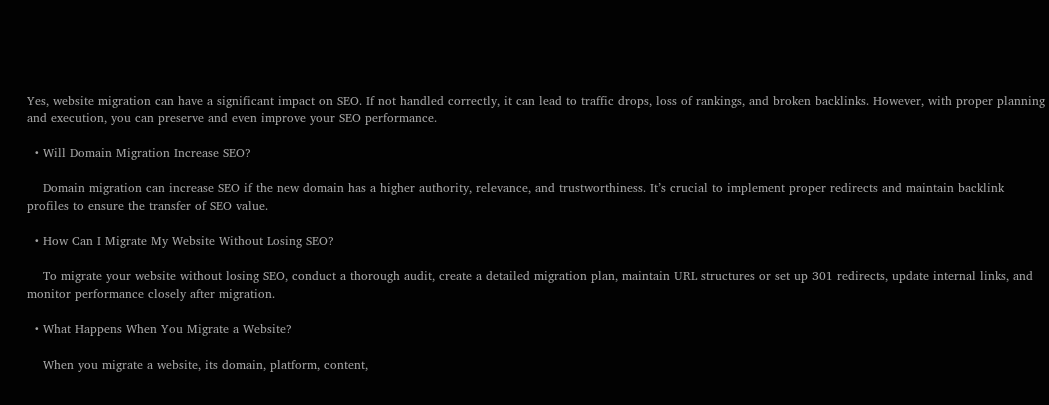Yes, website migration can have a significant impact on SEO. If not handled correctly, it can lead to traffic drops, loss of rankings, and broken backlinks. However, with proper planning and execution, you can preserve and even improve your SEO performance.

  • Will Domain Migration Increase SEO?

    Domain migration can increase SEO if the new domain has a higher authority, relevance, and trustworthiness. It’s crucial to implement proper redirects and maintain backlink profiles to ensure the transfer of SEO value.

  • How Can I Migrate My Website Without Losing SEO?

    To migrate your website without losing SEO, conduct a thorough audit, create a detailed migration plan, maintain URL structures or set up 301 redirects, update internal links, and monitor performance closely after migration.

  • What Happens When You Migrate a Website?

    When you migrate a website, its domain, platform, content,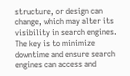structure, or design can change, which may alter its visibility in search engines. The key is to minimize downtime and ensure search engines can access and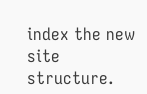index the new site structure.